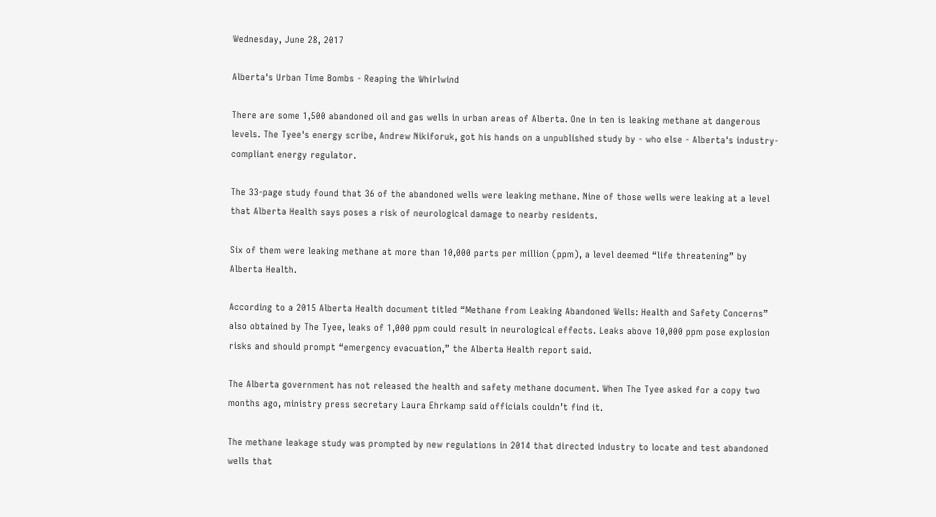Wednesday, June 28, 2017

Alberta's Urban Time Bombs - Reaping the Whirlwind

There are some 1,500 abandoned oil and gas wells in urban areas of Alberta. One in ten is leaking methane at dangerous levels. The Tyee's energy scribe, Andrew Nikiforuk, got his hands on a unpublished study by - who else - Alberta's industry-compliant energy regulator.

The 33-page study found that 36 of the abandoned wells were leaking methane. Nine of those wells were leaking at a level that Alberta Health says poses a risk of neurological damage to nearby residents.

Six of them were leaking methane at more than 10,000 parts per million (ppm), a level deemed “life threatening” by Alberta Health.

According to a 2015 Alberta Health document titled “Methane from Leaking Abandoned Wells: Health and Safety Concerns” also obtained by The Tyee, leaks of 1,000 ppm could result in neurological effects. Leaks above 10,000 ppm pose explosion risks and should prompt “emergency evacuation,” the Alberta Health report said.

The Alberta government has not released the health and safety methane document. When The Tyee asked for a copy two months ago, ministry press secretary Laura Ehrkamp said officials couldn’t find it.

The methane leakage study was prompted by new regulations in 2014 that directed industry to locate and test abandoned wells that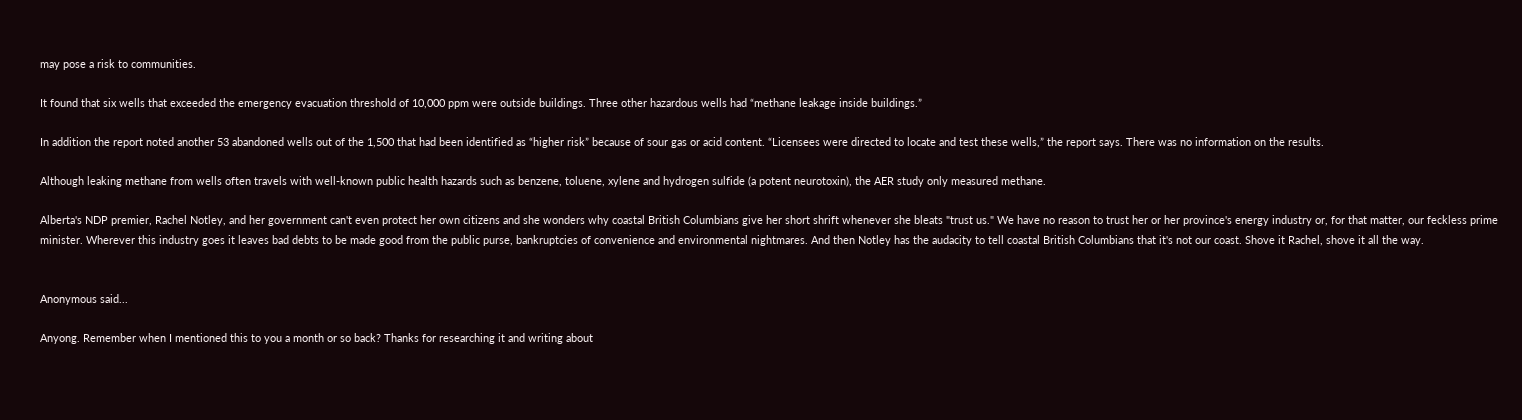may pose a risk to communities.

It found that six wells that exceeded the emergency evacuation threshold of 10,000 ppm were outside buildings. Three other hazardous wells had “methane leakage inside buildings.”

In addition the report noted another 53 abandoned wells out of the 1,500 that had been identified as “higher risk” because of sour gas or acid content. “Licensees were directed to locate and test these wells,” the report says. There was no information on the results.

Although leaking methane from wells often travels with well-known public health hazards such as benzene, toluene, xylene and hydrogen sulfide (a potent neurotoxin), the AER study only measured methane.

Alberta's NDP premier, Rachel Notley, and her government can't even protect her own citizens and she wonders why coastal British Columbians give her short shrift whenever she bleats "trust us." We have no reason to trust her or her province's energy industry or, for that matter, our feckless prime minister. Wherever this industry goes it leaves bad debts to be made good from the public purse, bankruptcies of convenience and environmental nightmares. And then Notley has the audacity to tell coastal British Columbians that it's not our coast. Shove it Rachel, shove it all the way.


Anonymous said...

Anyong. Remember when I mentioned this to you a month or so back? Thanks for researching it and writing about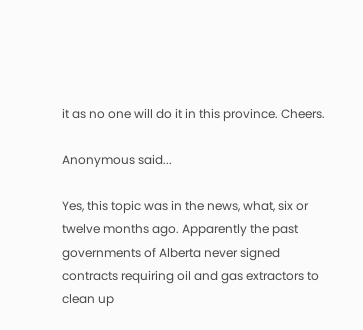it as no one will do it in this province. Cheers.

Anonymous said...

Yes, this topic was in the news, what, six or twelve months ago. Apparently the past governments of Alberta never signed contracts requiring oil and gas extractors to clean up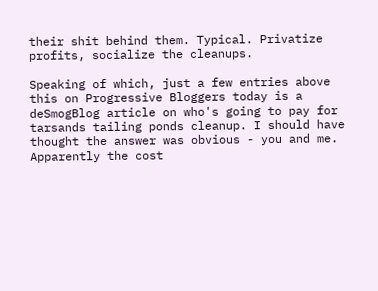their shit behind them. Typical. Privatize profits, socialize the cleanups.

Speaking of which, just a few entries above this on Progressive Bloggers today is a deSmogBlog article on who's going to pay for tarsands tailing ponds cleanup. I should have thought the answer was obvious - you and me. Apparently the cost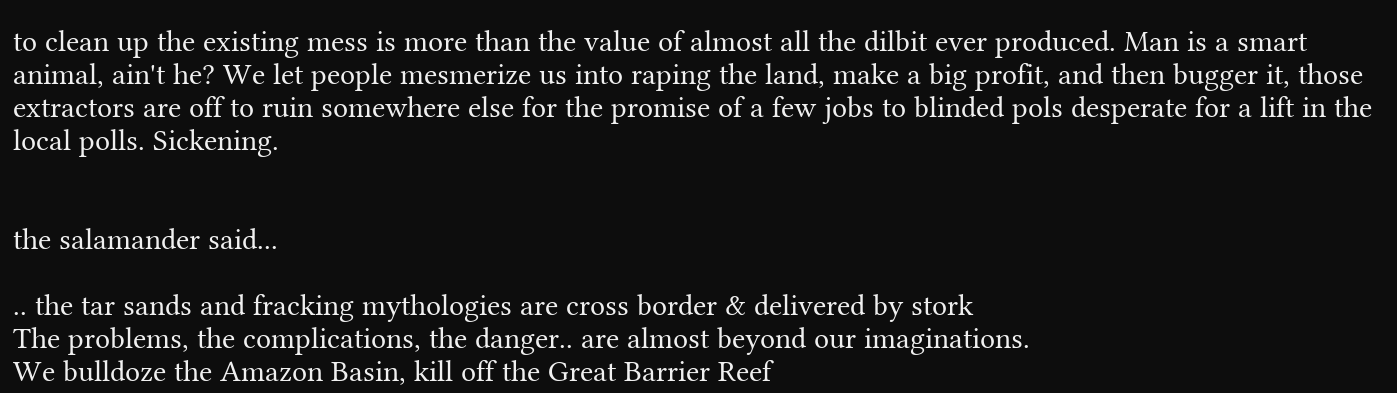to clean up the existing mess is more than the value of almost all the dilbit ever produced. Man is a smart animal, ain't he? We let people mesmerize us into raping the land, make a big profit, and then bugger it, those extractors are off to ruin somewhere else for the promise of a few jobs to blinded pols desperate for a lift in the local polls. Sickening.


the salamander said...

.. the tar sands and fracking mythologies are cross border & delivered by stork
The problems, the complications, the danger.. are almost beyond our imaginations.
We bulldoze the Amazon Basin, kill off the Great Barrier Reef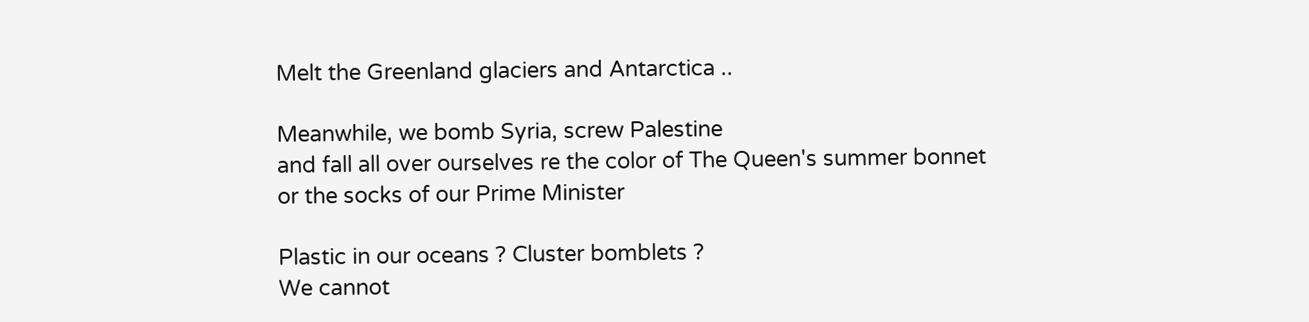Melt the Greenland glaciers and Antarctica ..

Meanwhile, we bomb Syria, screw Palestine
and fall all over ourselves re the color of The Queen's summer bonnet
or the socks of our Prime Minister

Plastic in our oceans ? Cluster bomblets ?
We cannot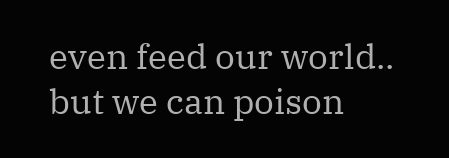even feed our world.. but we can poison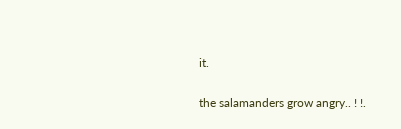it.

the salamanders grow angry.. ! !.